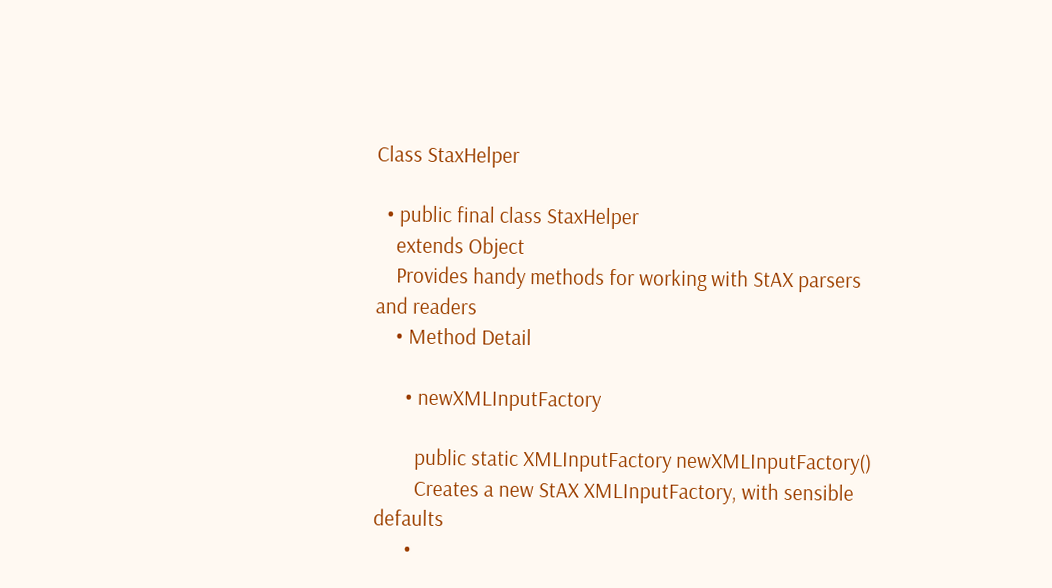Class StaxHelper

  • public final class StaxHelper
    extends Object
    Provides handy methods for working with StAX parsers and readers
    • Method Detail

      • newXMLInputFactory

        public static XMLInputFactory newXMLInputFactory()
        Creates a new StAX XMLInputFactory, with sensible defaults
      •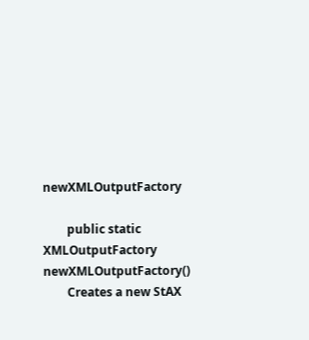newXMLOutputFactory

        public static XMLOutputFactory newXMLOutputFactory()
        Creates a new StAX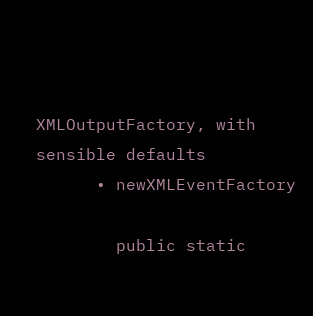XMLOutputFactory, with sensible defaults
      • newXMLEventFactory

        public static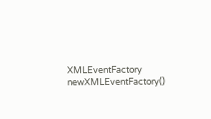XMLEventFactory newXMLEventFactory()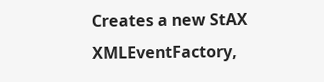Creates a new StAX XMLEventFactory,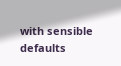with sensible defaults